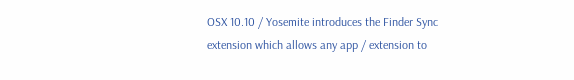OSX 10.10 / Yosemite introduces the Finder Sync extension which allows any app / extension to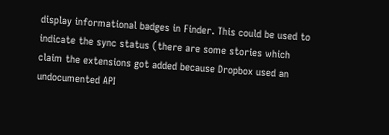display informational badges in Finder. This could be used to indicate the sync status (there are some stories which claim the extensions got added because Dropbox used an undocumented API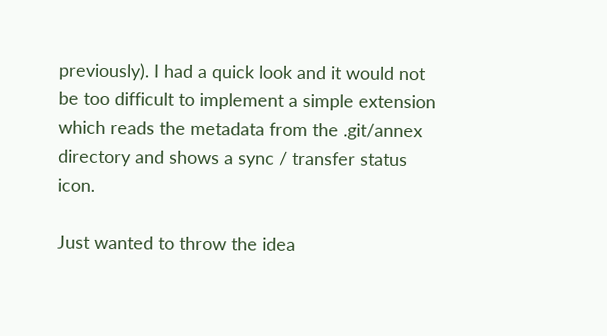previously). I had a quick look and it would not be too difficult to implement a simple extension which reads the metadata from the .git/annex directory and shows a sync / transfer status icon.

Just wanted to throw the idea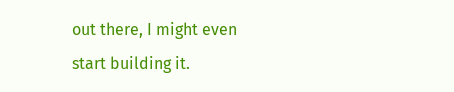out there, I might even start building it.